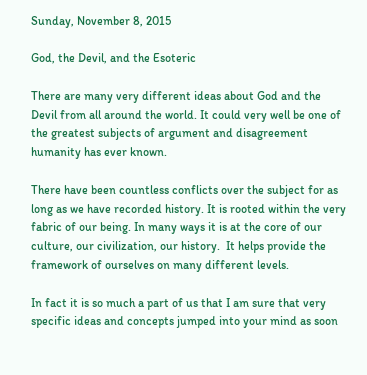Sunday, November 8, 2015

God, the Devil, and the Esoteric

There are many very different ideas about God and the Devil from all around the world. It could very well be one of the greatest subjects of argument and disagreement humanity has ever known.

There have been countless conflicts over the subject for as long as we have recorded history. It is rooted within the very fabric of our being. In many ways it is at the core of our culture, our civilization, our history.  It helps provide the framework of ourselves on many different levels.

In fact it is so much a part of us that I am sure that very specific ideas and concepts jumped into your mind as soon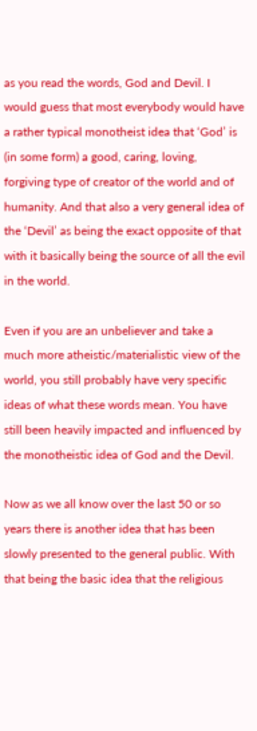as you read the words, God and Devil. I would guess that most everybody would have a rather typical monotheist idea that ‘God’ is (in some form) a good, caring, loving, forgiving type of creator of the world and of humanity. And that also a very general idea of the ‘Devil’ as being the exact opposite of that with it basically being the source of all the evil in the world.

Even if you are an unbeliever and take a much more atheistic/materialistic view of the world, you still probably have very specific ideas of what these words mean. You have still been heavily impacted and influenced by the monotheistic idea of God and the Devil.

Now as we all know over the last 50 or so years there is another idea that has been slowly presented to the general public. With that being the basic idea that the religious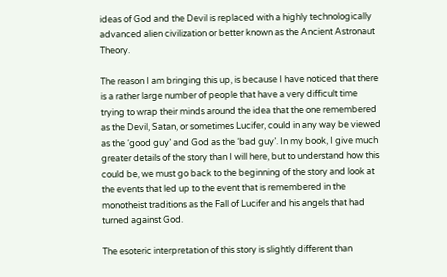ideas of God and the Devil is replaced with a highly technologically advanced alien civilization or better known as the Ancient Astronaut Theory.

The reason I am bringing this up, is because I have noticed that there is a rather large number of people that have a very difficult time trying to wrap their minds around the idea that the one remembered as the Devil, Satan, or sometimes Lucifer, could in any way be viewed as the ‘good guy’ and God as the ‘bad guy’. In my book, I give much greater details of the story than I will here, but to understand how this could be, we must go back to the beginning of the story and look at the events that led up to the event that is remembered in the monotheist traditions as the Fall of Lucifer and his angels that had turned against God.

The esoteric interpretation of this story is slightly different than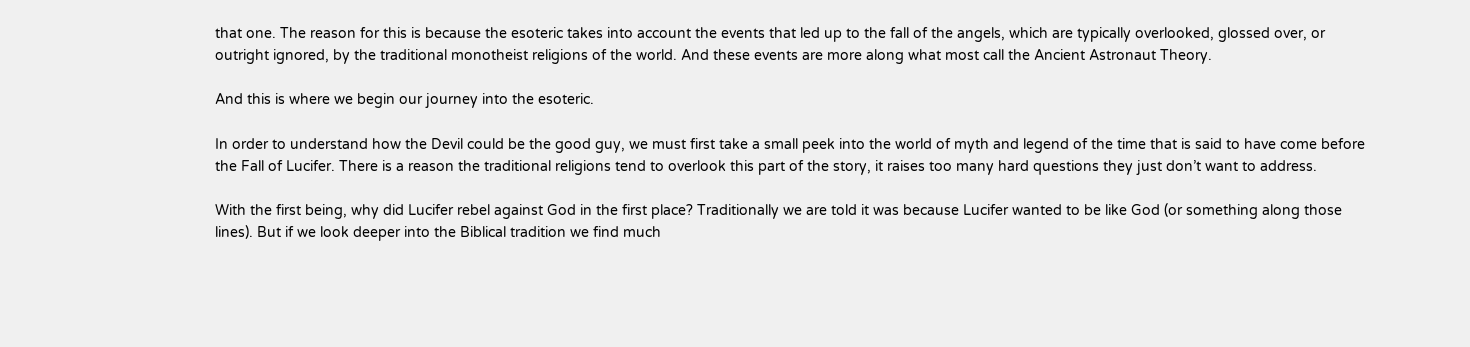that one. The reason for this is because the esoteric takes into account the events that led up to the fall of the angels, which are typically overlooked, glossed over, or outright ignored, by the traditional monotheist religions of the world. And these events are more along what most call the Ancient Astronaut Theory.

And this is where we begin our journey into the esoteric.

In order to understand how the Devil could be the good guy, we must first take a small peek into the world of myth and legend of the time that is said to have come before the Fall of Lucifer. There is a reason the traditional religions tend to overlook this part of the story, it raises too many hard questions they just don’t want to address.

With the first being, why did Lucifer rebel against God in the first place? Traditionally we are told it was because Lucifer wanted to be like God (or something along those lines). But if we look deeper into the Biblical tradition we find much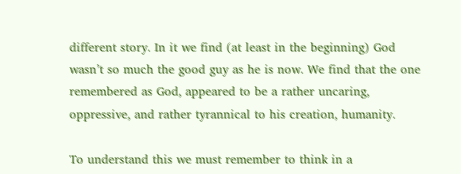different story. In it we find (at least in the beginning) God wasn’t so much the good guy as he is now. We find that the one remembered as God, appeared to be a rather uncaring, oppressive, and rather tyrannical to his creation, humanity.

To understand this we must remember to think in a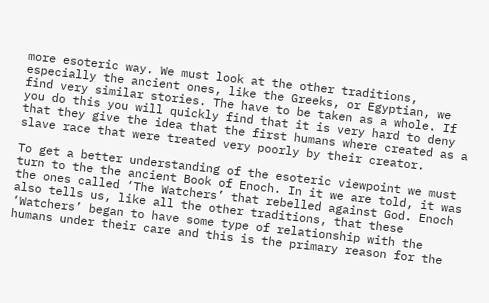more esoteric way. We must look at the other traditions, especially the ancient ones, like the Greeks, or Egyptian, we find very similar stories. The have to be taken as a whole. If you do this you will quickly find that it is very hard to deny that they give the idea that the first humans where created as a slave race that were treated very poorly by their creator.

To get a better understanding of the esoteric viewpoint we must turn to the the ancient Book of Enoch. In it we are told, it was the ones called ‘The Watchers’ that rebelled against God. Enoch also tells us, like all the other traditions, that these ‘Watchers’ began to have some type of relationship with the humans under their care and this is the primary reason for the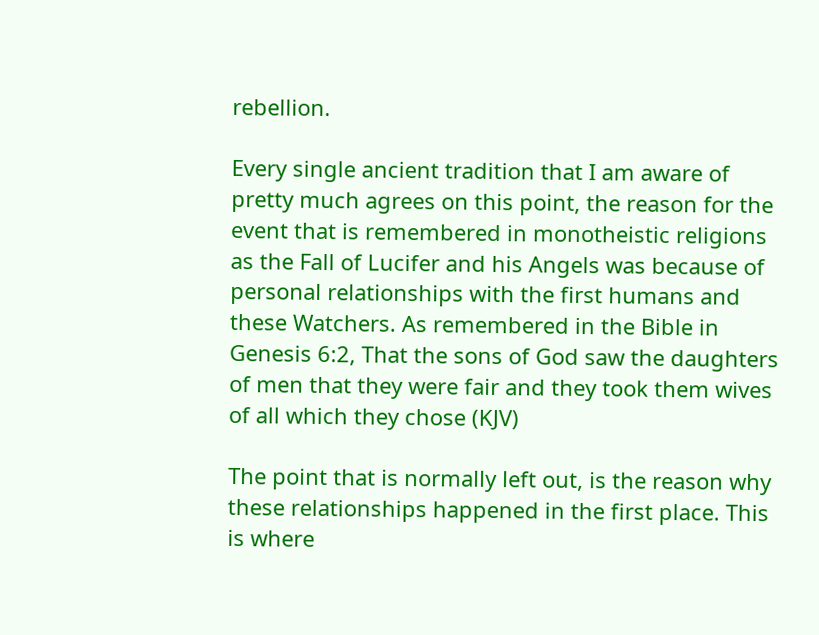rebellion.

Every single ancient tradition that I am aware of pretty much agrees on this point, the reason for the event that is remembered in monotheistic religions as the Fall of Lucifer and his Angels was because of personal relationships with the first humans and these Watchers. As remembered in the Bible in Genesis 6:2, That the sons of God saw the daughters of men that they were fair and they took them wives of all which they chose (KJV)

The point that is normally left out, is the reason why these relationships happened in the first place. This is where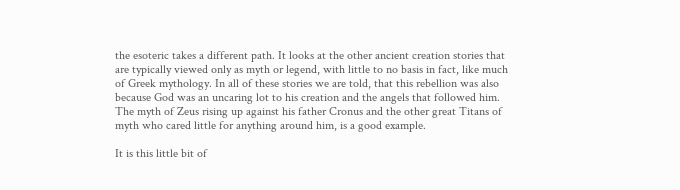the esoteric takes a different path. It looks at the other ancient creation stories that are typically viewed only as myth or legend, with little to no basis in fact, like much of Greek mythology. In all of these stories we are told, that this rebellion was also because God was an uncaring lot to his creation and the angels that followed him. The myth of Zeus rising up against his father Cronus and the other great Titans of myth who cared little for anything around him, is a good example.

It is this little bit of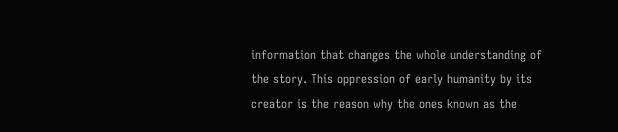information that changes the whole understanding of the story. This oppression of early humanity by its creator is the reason why the ones known as the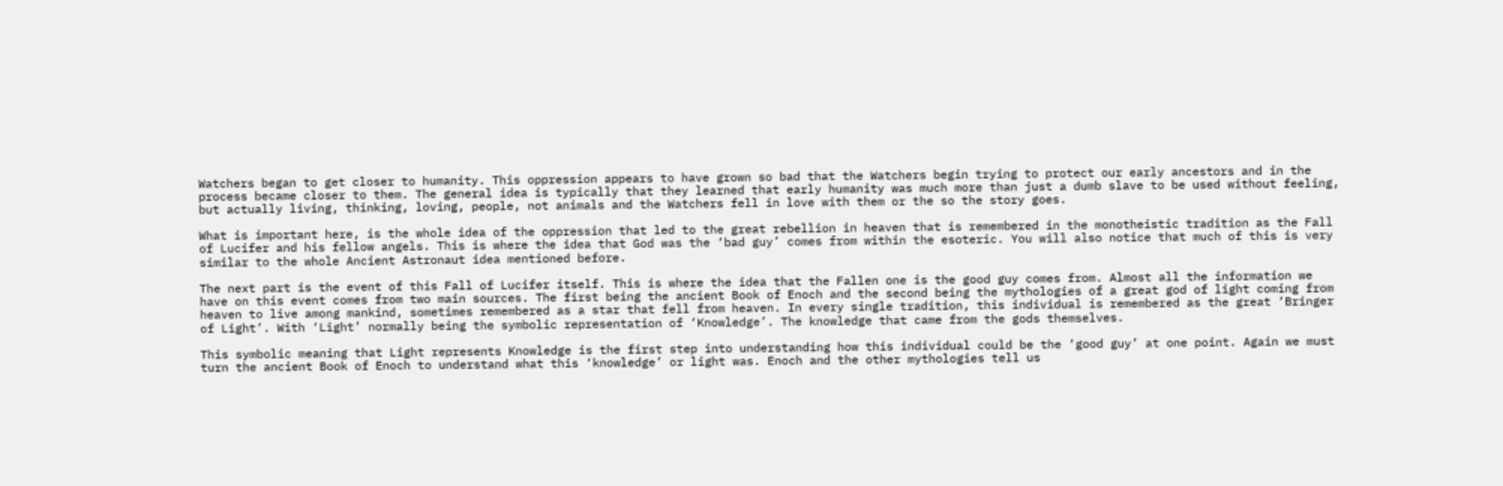Watchers began to get closer to humanity. This oppression appears to have grown so bad that the Watchers begin trying to protect our early ancestors and in the process became closer to them. The general idea is typically that they learned that early humanity was much more than just a dumb slave to be used without feeling, but actually living, thinking, loving, people, not animals and the Watchers fell in love with them or the so the story goes.

What is important here, is the whole idea of the oppression that led to the great rebellion in heaven that is remembered in the monotheistic tradition as the Fall of Lucifer and his fellow angels. This is where the idea that God was the ‘bad guy’ comes from within the esoteric. You will also notice that much of this is very similar to the whole Ancient Astronaut idea mentioned before.

The next part is the event of this Fall of Lucifer itself. This is where the idea that the Fallen one is the good guy comes from. Almost all the information we have on this event comes from two main sources. The first being the ancient Book of Enoch and the second being the mythologies of a great god of light coming from heaven to live among mankind, sometimes remembered as a star that fell from heaven. In every single tradition, this individual is remembered as the great ‘Bringer of Light’. With ‘Light’ normally being the symbolic representation of ‘Knowledge’. The knowledge that came from the gods themselves.

This symbolic meaning that Light represents Knowledge is the first step into understanding how this individual could be the ‘good guy’ at one point. Again we must turn the ancient Book of Enoch to understand what this ‘knowledge’ or light was. Enoch and the other mythologies tell us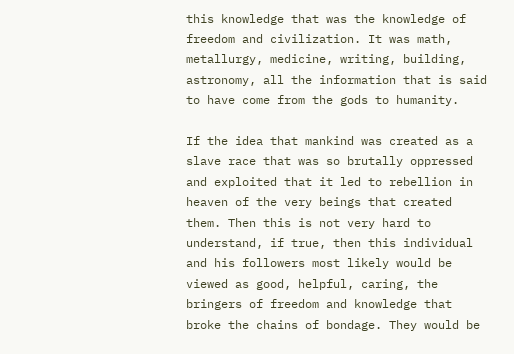this knowledge that was the knowledge of freedom and civilization. It was math, metallurgy, medicine, writing, building, astronomy, all the information that is said to have come from the gods to humanity.

If the idea that mankind was created as a slave race that was so brutally oppressed and exploited that it led to rebellion in heaven of the very beings that created them. Then this is not very hard to understand, if true, then this individual and his followers most likely would be viewed as good, helpful, caring, the bringers of freedom and knowledge that broke the chains of bondage. They would be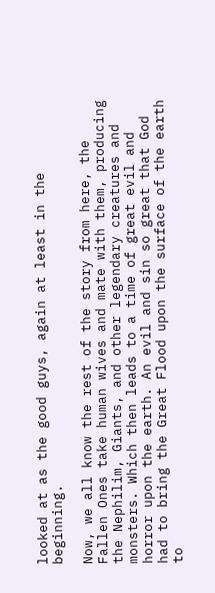looked at as the good guys, again at least in the beginning.

Now, we all know the rest of the story from here, the Fallen Ones take human wives and mate with them, producing the Nephilim, Giants, and other legendary creatures and monsters. Which then leads to a time of great evil and horror upon the earth. An evil and sin so great that God had to bring the Great Flood upon the surface of the earth to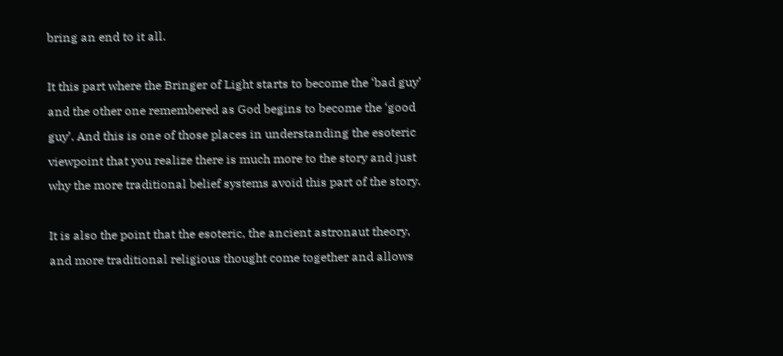bring an end to it all.

It this part where the Bringer of Light starts to become the ‘bad guy’ and the other one remembered as God begins to become the ‘good guy’. And this is one of those places in understanding the esoteric viewpoint that you realize there is much more to the story and just why the more traditional belief systems avoid this part of the story.

It is also the point that the esoteric, the ancient astronaut theory, and more traditional religious thought come together and allows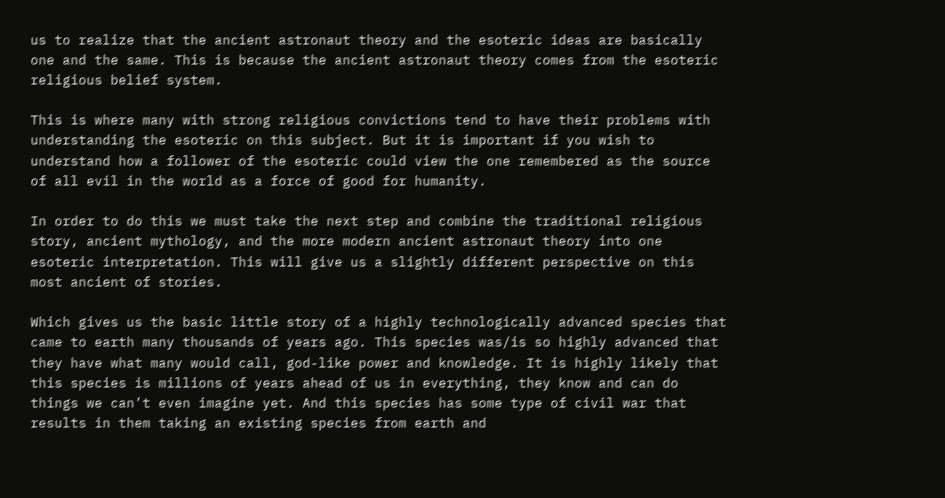us to realize that the ancient astronaut theory and the esoteric ideas are basically one and the same. This is because the ancient astronaut theory comes from the esoteric religious belief system.

This is where many with strong religious convictions tend to have their problems with understanding the esoteric on this subject. But it is important if you wish to understand how a follower of the esoteric could view the one remembered as the source of all evil in the world as a force of good for humanity.

In order to do this we must take the next step and combine the traditional religious story, ancient mythology, and the more modern ancient astronaut theory into one esoteric interpretation. This will give us a slightly different perspective on this most ancient of stories.

Which gives us the basic little story of a highly technologically advanced species that came to earth many thousands of years ago. This species was/is so highly advanced that they have what many would call, god-like power and knowledge. It is highly likely that this species is millions of years ahead of us in everything, they know and can do things we can’t even imagine yet. And this species has some type of civil war that results in them taking an existing species from earth and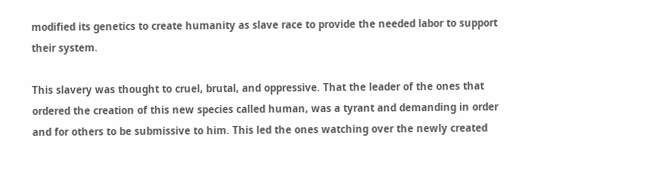modified its genetics to create humanity as slave race to provide the needed labor to support their system.

This slavery was thought to cruel, brutal, and oppressive. That the leader of the ones that ordered the creation of this new species called human, was a tyrant and demanding in order and for others to be submissive to him. This led the ones watching over the newly created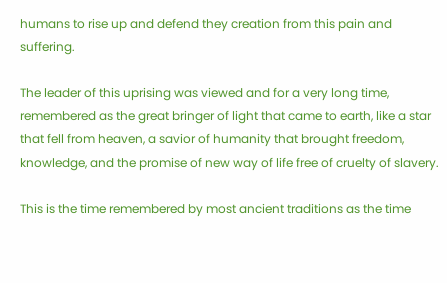humans to rise up and defend they creation from this pain and suffering.

The leader of this uprising was viewed and for a very long time, remembered as the great bringer of light that came to earth, like a star that fell from heaven, a savior of humanity that brought freedom, knowledge, and the promise of new way of life free of cruelty of slavery.

This is the time remembered by most ancient traditions as the time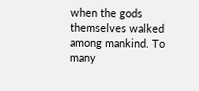when the gods themselves walked among mankind. To many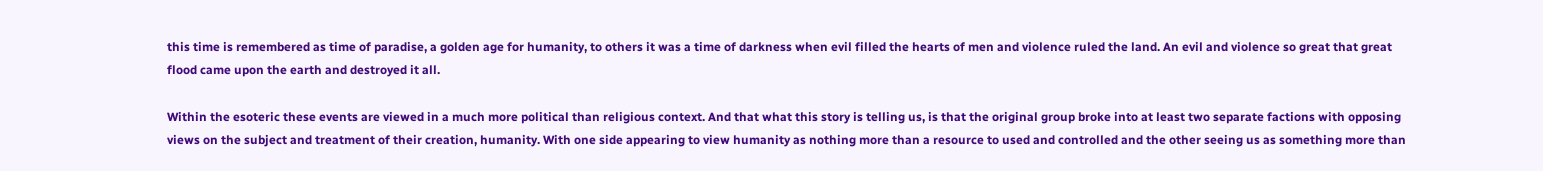this time is remembered as time of paradise, a golden age for humanity, to others it was a time of darkness when evil filled the hearts of men and violence ruled the land. An evil and violence so great that great flood came upon the earth and destroyed it all.

Within the esoteric these events are viewed in a much more political than religious context. And that what this story is telling us, is that the original group broke into at least two separate factions with opposing views on the subject and treatment of their creation, humanity. With one side appearing to view humanity as nothing more than a resource to used and controlled and the other seeing us as something more than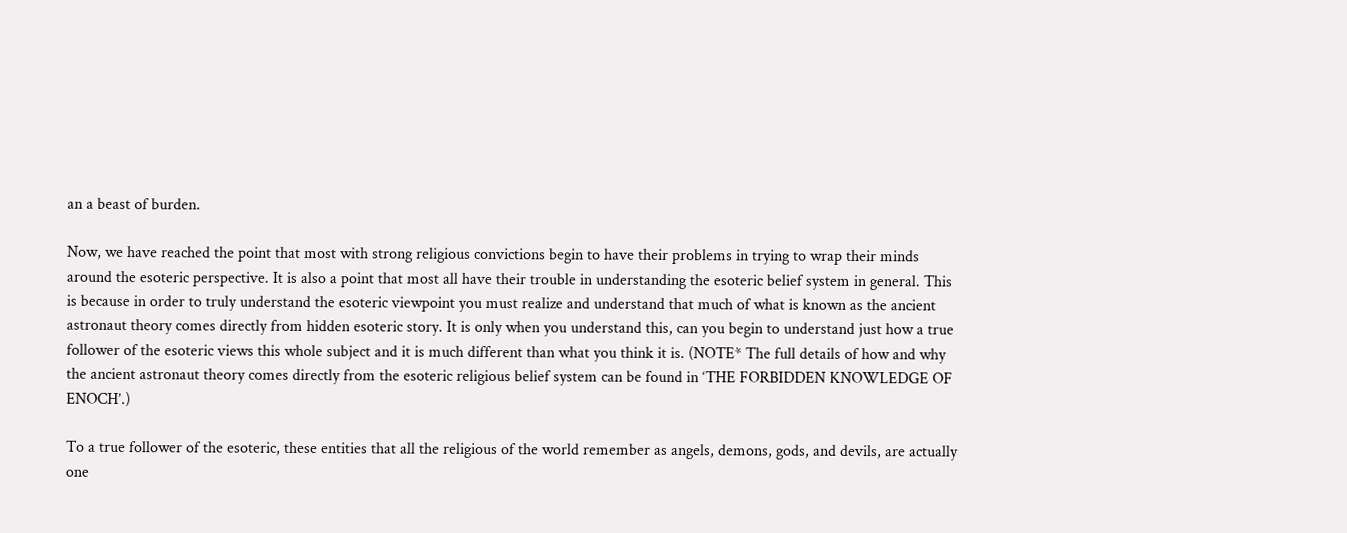an a beast of burden.

Now, we have reached the point that most with strong religious convictions begin to have their problems in trying to wrap their minds around the esoteric perspective. It is also a point that most all have their trouble in understanding the esoteric belief system in general. This is because in order to truly understand the esoteric viewpoint you must realize and understand that much of what is known as the ancient astronaut theory comes directly from hidden esoteric story. It is only when you understand this, can you begin to understand just how a true follower of the esoteric views this whole subject and it is much different than what you think it is. (NOTE* The full details of how and why the ancient astronaut theory comes directly from the esoteric religious belief system can be found in ‘THE FORBIDDEN KNOWLEDGE OF ENOCH’.)

To a true follower of the esoteric, these entities that all the religious of the world remember as angels, demons, gods, and devils, are actually one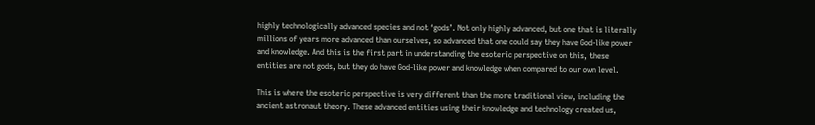highly technologically advanced species and not ‘gods’. Not only highly advanced, but one that is literally millions of years more advanced than ourselves, so advanced that one could say they have God-like power and knowledge. And this is the first part in understanding the esoteric perspective on this, these entities are not gods, but they do have God-like power and knowledge when compared to our own level.

This is where the esoteric perspective is very different than the more traditional view, including the ancient astronaut theory. These advanced entities using their knowledge and technology created us,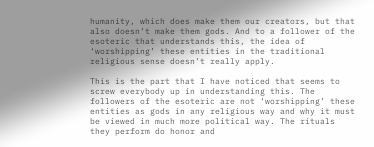humanity, which does make them our creators, but that also doesn’t make them gods. And to a follower of the esoteric that understands this, the idea of ‘worshipping’ these entities in the traditional religious sense doesn’t really apply.

This is the part that I have noticed that seems to screw everybody up in understanding this. The followers of the esoteric are not ‘worshipping’ these entities as gods in any religious way and why it must be viewed in much more political way. The rituals they perform do honor and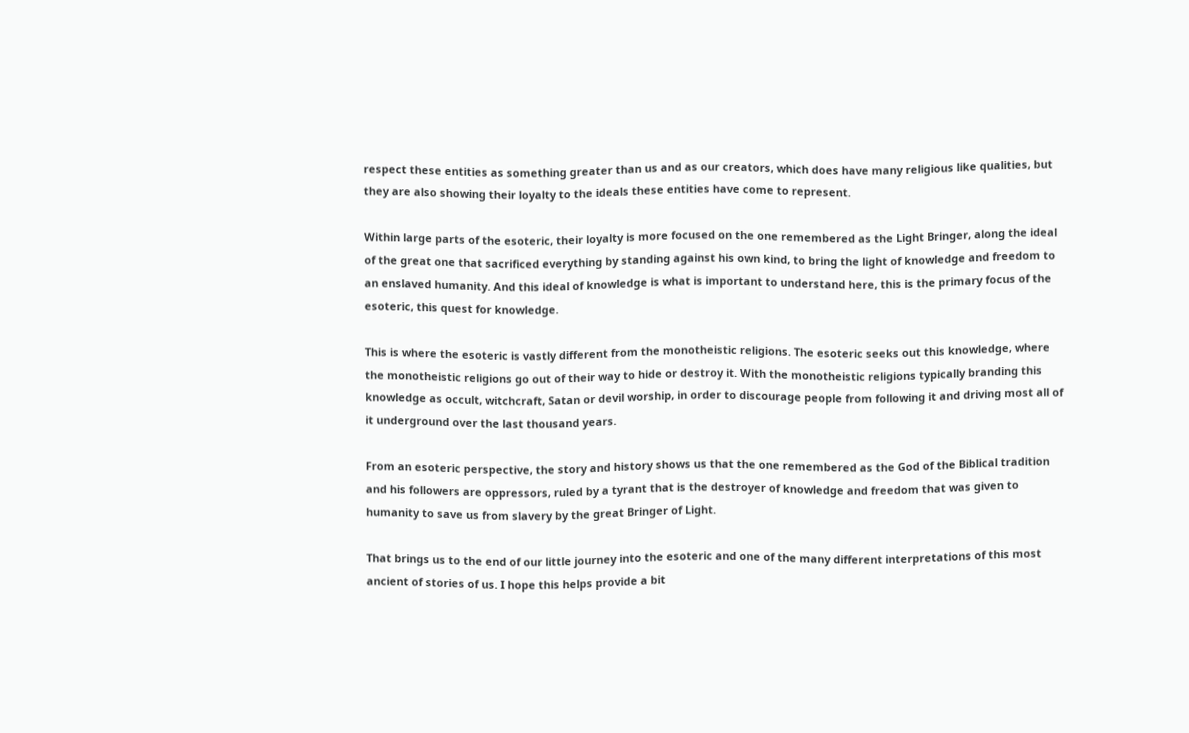respect these entities as something greater than us and as our creators, which does have many religious like qualities, but they are also showing their loyalty to the ideals these entities have come to represent.

Within large parts of the esoteric, their loyalty is more focused on the one remembered as the Light Bringer, along the ideal of the great one that sacrificed everything by standing against his own kind, to bring the light of knowledge and freedom to an enslaved humanity. And this ideal of knowledge is what is important to understand here, this is the primary focus of the esoteric, this quest for knowledge.

This is where the esoteric is vastly different from the monotheistic religions. The esoteric seeks out this knowledge, where the monotheistic religions go out of their way to hide or destroy it. With the monotheistic religions typically branding this knowledge as occult, witchcraft, Satan or devil worship, in order to discourage people from following it and driving most all of it underground over the last thousand years.

From an esoteric perspective, the story and history shows us that the one remembered as the God of the Biblical tradition and his followers are oppressors, ruled by a tyrant that is the destroyer of knowledge and freedom that was given to humanity to save us from slavery by the great Bringer of Light.

That brings us to the end of our little journey into the esoteric and one of the many different interpretations of this most ancient of stories of us. I hope this helps provide a bit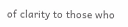of clarity to those who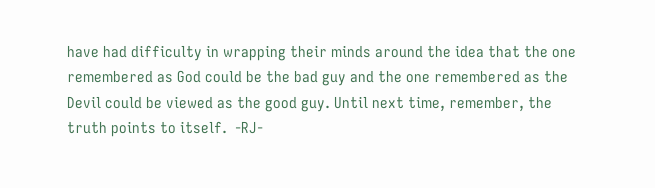have had difficulty in wrapping their minds around the idea that the one remembered as God could be the bad guy and the one remembered as the Devil could be viewed as the good guy. Until next time, remember, the truth points to itself.  -RJ-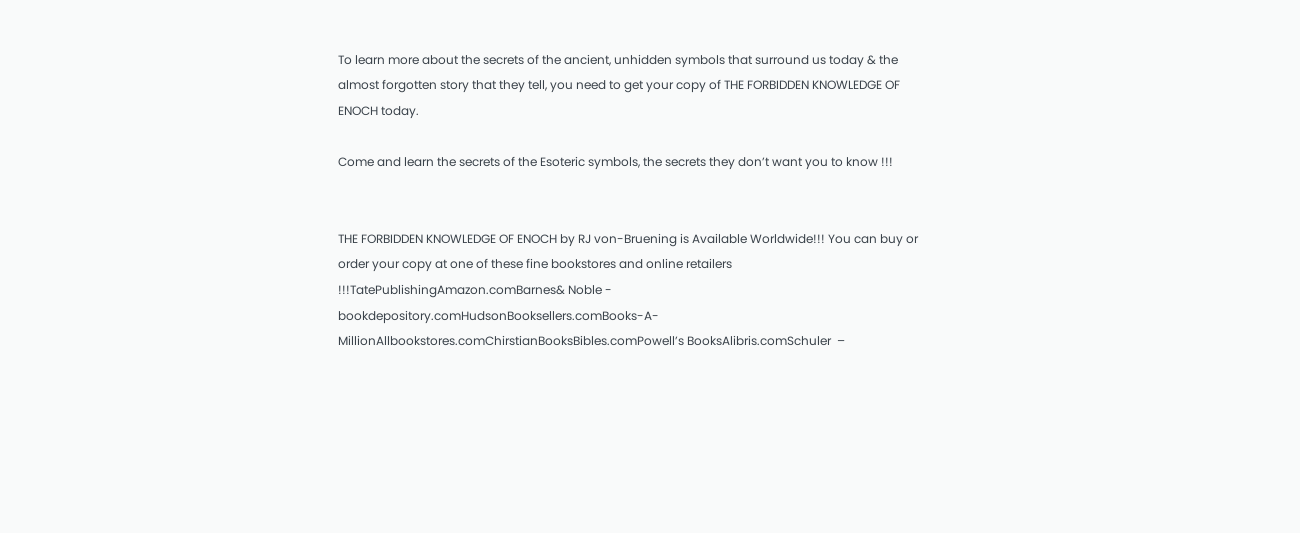To learn more about the secrets of the ancient, unhidden symbols that surround us today & the almost forgotten story that they tell, you need to get your copy of THE FORBIDDEN KNOWLEDGE OF ENOCH today.

Come and learn the secrets of the Esoteric symbols, the secrets they don’t want you to know !!!


THE FORBIDDEN KNOWLEDGE OF ENOCH by RJ von-Bruening is Available Worldwide!!! You can buy or order your copy at one of these fine bookstores and online retailers !!!TatePublishingAmazon.comBarnes& Noble - bookdepository.comHudsonBooksellers.comBooks-A-MillionAllbookstores.comChirstianBooksBibles.comPowell’s BooksAlibris.comSchuler  –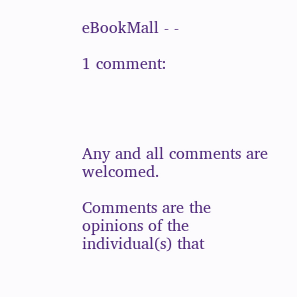eBookMall - -

1 comment:




Any and all comments are welcomed.

Comments are the opinions of the individual(s) that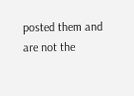posted them and are not the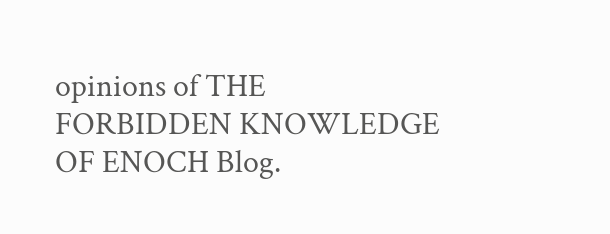opinions of THE FORBIDDEN KNOWLEDGE OF ENOCH Blog.